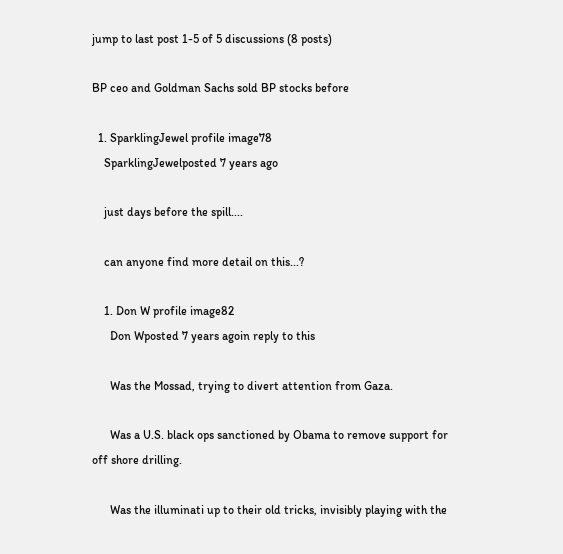jump to last post 1-5 of 5 discussions (8 posts)

BP ceo and Goldman Sachs sold BP stocks before

  1. SparklingJewel profile image78
    SparklingJewelposted 7 years ago

    just days before the spill....

    can anyone find more detail on this...?

    1. Don W profile image82
      Don Wposted 7 years agoin reply to this

      Was the Mossad, trying to divert attention from Gaza.

      Was a U.S. black ops sanctioned by Obama to remove support for off shore drilling.

      Was the illuminati up to their old tricks, invisibly playing with the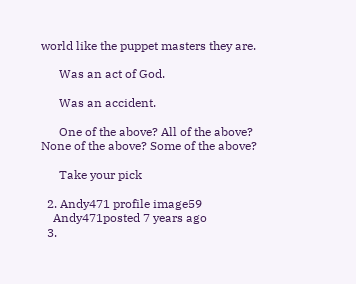world like the puppet masters they are.

      Was an act of God.

      Was an accident.

      One of the above? All of the above? None of the above? Some of the above?

      Take your pick

  2. Andy471 profile image59
    Andy471posted 7 years ago
  3.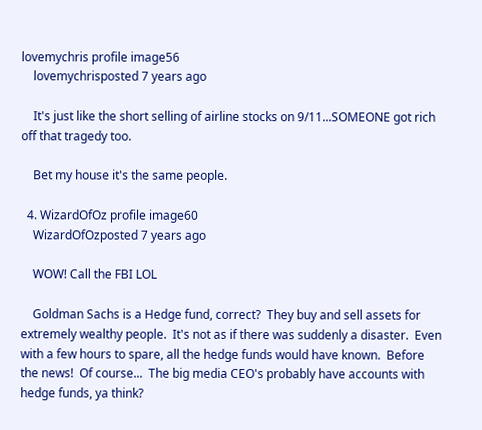lovemychris profile image56
    lovemychrisposted 7 years ago

    It's just like the short selling of airline stocks on 9/11...SOMEONE got rich off that tragedy too.

    Bet my house it's the same people.

  4. WizardOfOz profile image60
    WizardOfOzposted 7 years ago

    WOW! Call the FBI LOL

    Goldman Sachs is a Hedge fund, correct?  They buy and sell assets for extremely wealthy people.  It's not as if there was suddenly a disaster.  Even with a few hours to spare, all the hedge funds would have known.  Before the news!  Of course...  The big media CEO's probably have accounts with hedge funds, ya think?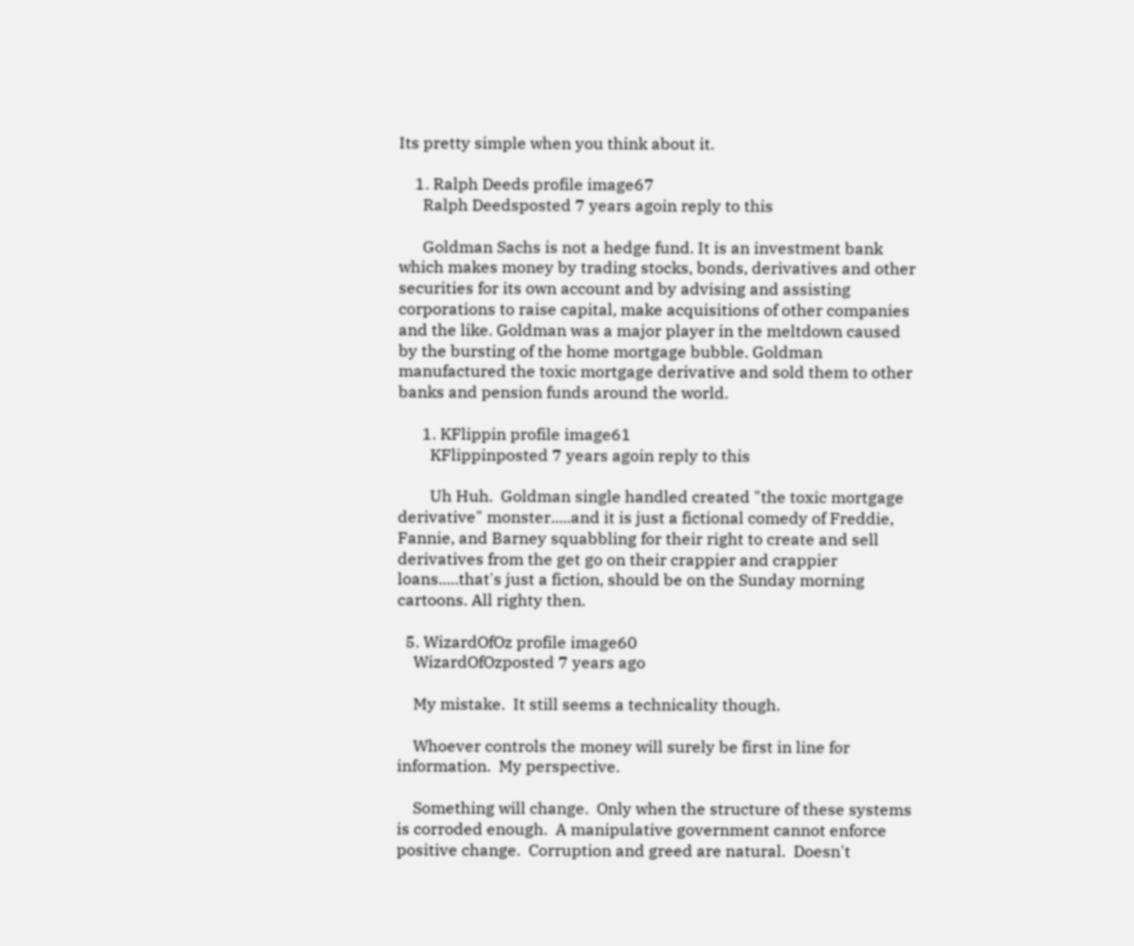Its pretty simple when you think about it.

    1. Ralph Deeds profile image67
      Ralph Deedsposted 7 years agoin reply to this

      Goldman Sachs is not a hedge fund. It is an investment bank which makes money by trading stocks, bonds, derivatives and other securities for its own account and by advising and assisting corporations to raise capital, make acquisitions of other companies and the like. Goldman was a major player in the meltdown caused by the bursting of the home mortgage bubble. Goldman manufactured the toxic mortgage derivative and sold them to other banks and pension funds around the world.

      1. KFlippin profile image61
        KFlippinposted 7 years agoin reply to this

        Uh Huh.  Goldman single handled created "the toxic mortgage derivative" monster.....and it is just a fictional comedy of Freddie, Fannie, and Barney squabbling for their right to create and sell derivatives from the get go on their crappier and crappier loans.....that's just a fiction, should be on the Sunday morning cartoons. All righty then.

  5. WizardOfOz profile image60
    WizardOfOzposted 7 years ago

    My mistake.  It still seems a technicality though.

    Whoever controls the money will surely be first in line for information.  My perspective.

    Something will change.  Only when the structure of these systems is corroded enough.  A manipulative government cannot enforce positive change.  Corruption and greed are natural.  Doesn't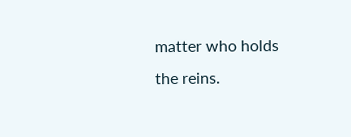matter who holds the reins.